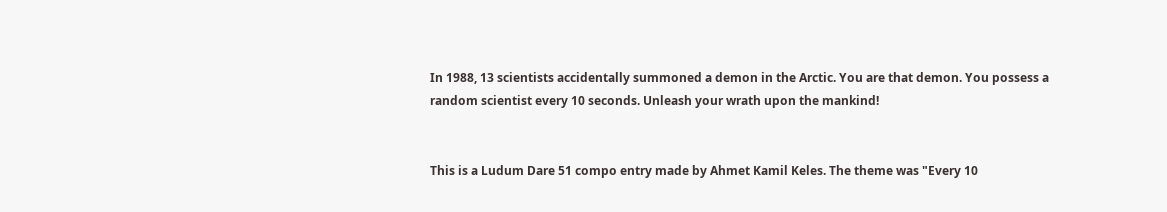In 1988, 13 scientists accidentally summoned a demon in the Arctic. You are that demon. You possess a random scientist every 10 seconds. Unleash your wrath upon the mankind!


This is a Ludum Dare 51 compo entry made by Ahmet Kamil Keles. The theme was "Every 10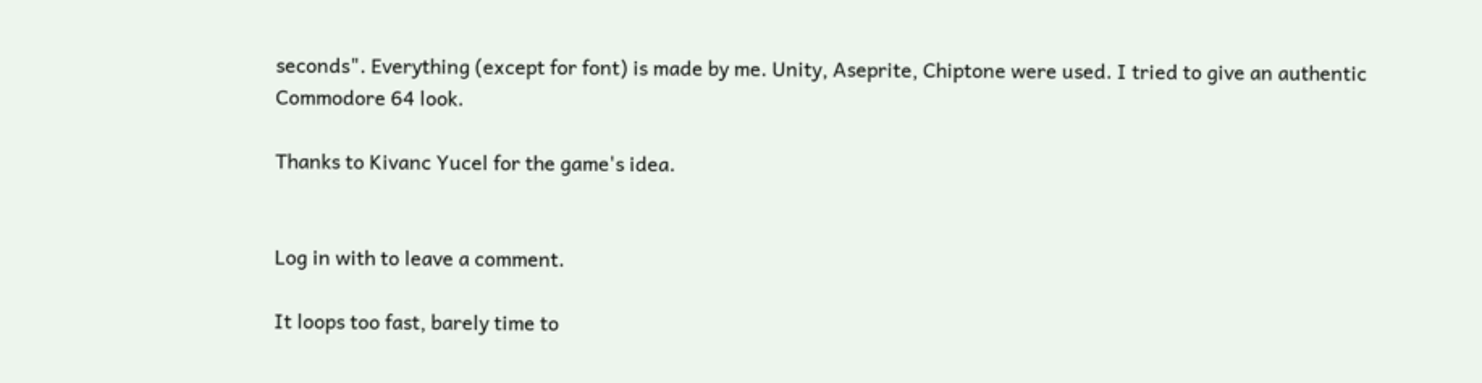seconds". Everything (except for font) is made by me. Unity, Aseprite, Chiptone were used. I tried to give an authentic Commodore 64 look.

Thanks to Kivanc Yucel for the game's idea.


Log in with to leave a comment.

It loops too fast, barely time to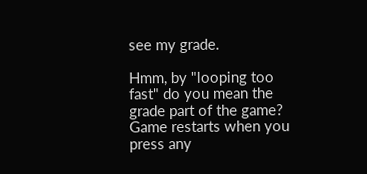see my grade.

Hmm, by "looping too fast" do you mean the grade part of the game? Game restarts when you press any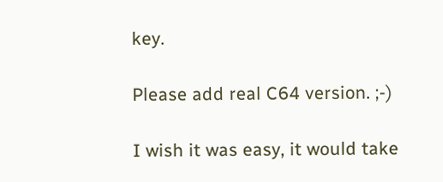key.

Please add real C64 version. ;-)

I wish it was easy, it would take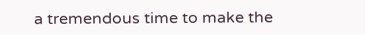a tremendous time to make the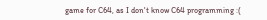game for C64, as I don't know C64 programming :(